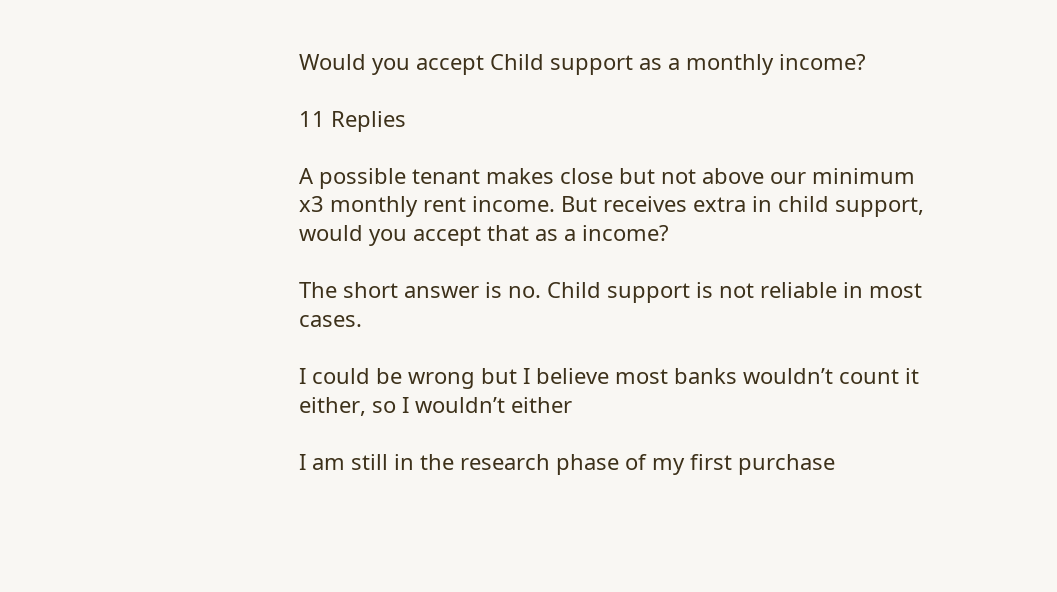Would you accept Child support as a monthly income?

11 Replies

A possible tenant makes close but not above our minimum x3 monthly rent income. But receives extra in child support, would you accept that as a income?

The short answer is no. Child support is not reliable in most cases.

I could be wrong but I believe most banks wouldn’t count it either, so I wouldn’t either

I am still in the research phase of my first purchase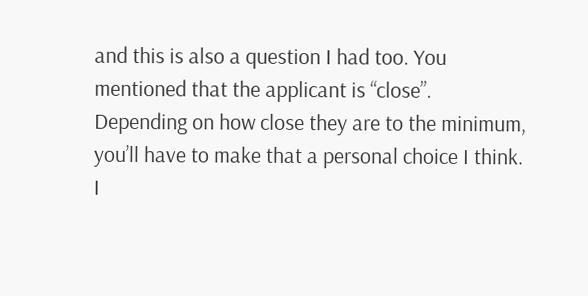and this is also a question I had too. You mentioned that the applicant is “close”. Depending on how close they are to the minimum, you’ll have to make that a personal choice I think. I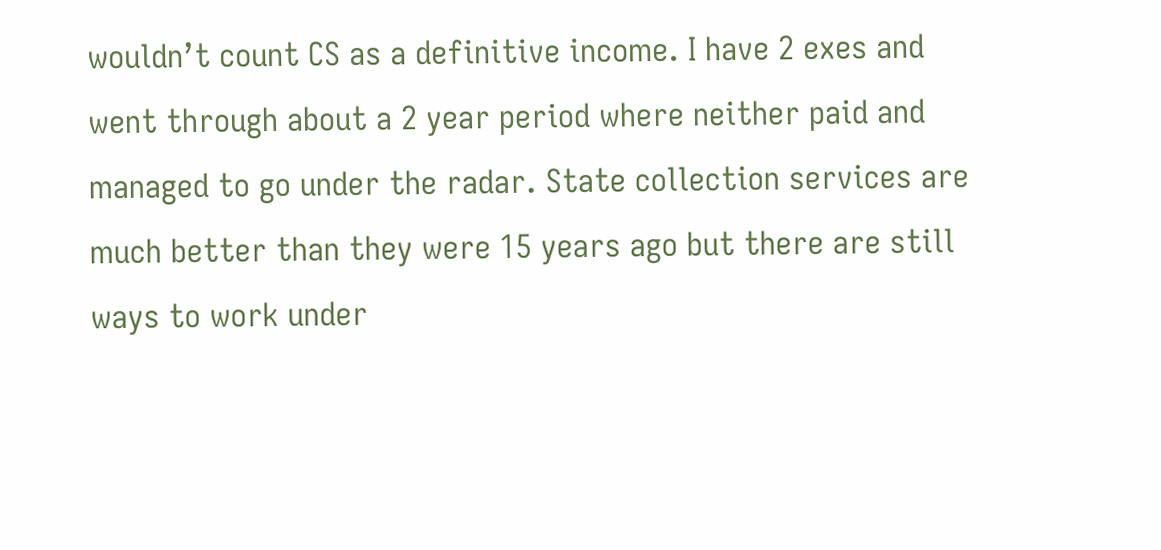wouldn’t count CS as a definitive income. I have 2 exes and went through about a 2 year period where neither paid and managed to go under the radar. State collection services are much better than they were 15 years ago but there are still ways to work under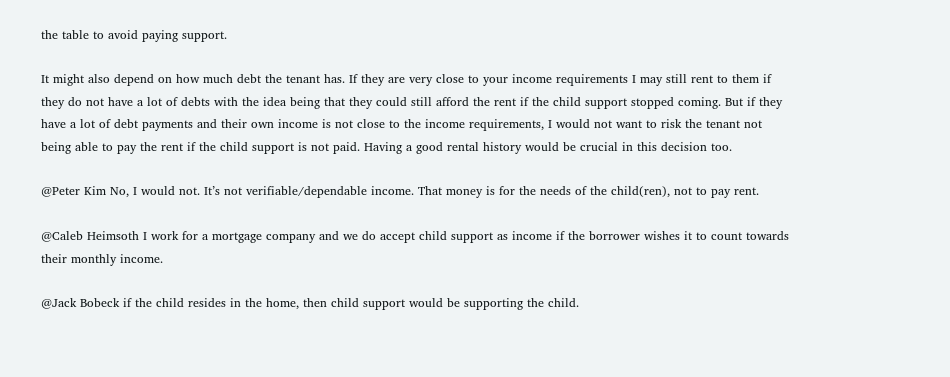the table to avoid paying support.

It might also depend on how much debt the tenant has. If they are very close to your income requirements I may still rent to them if they do not have a lot of debts with the idea being that they could still afford the rent if the child support stopped coming. But if they have a lot of debt payments and their own income is not close to the income requirements, I would not want to risk the tenant not being able to pay the rent if the child support is not paid. Having a good rental history would be crucial in this decision too.

@Peter Kim No, I would not. It’s not verifiable/dependable income. That money is for the needs of the child(ren), not to pay rent.

@Caleb Heimsoth I work for a mortgage company and we do accept child support as income if the borrower wishes it to count towards their monthly income.

@Jack Bobeck if the child resides in the home, then child support would be supporting the child.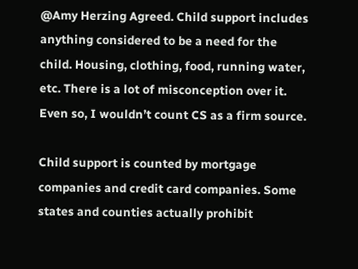@Amy Herzing Agreed. Child support includes anything considered to be a need for the child. Housing, clothing, food, running water, etc. There is a lot of misconception over it. Even so, I wouldn’t count CS as a firm source.

Child support is counted by mortgage companies and credit card companies. Some states and counties actually prohibit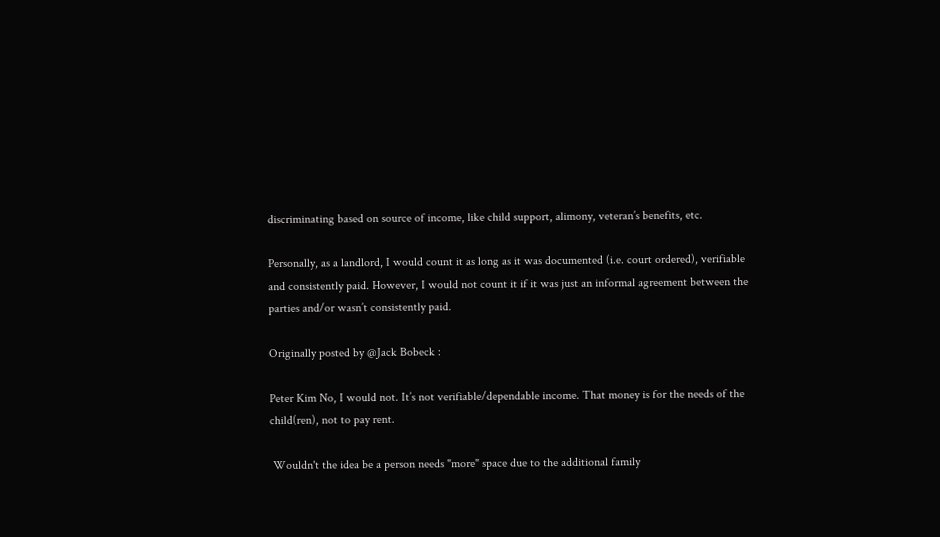discriminating based on source of income, like child support, alimony, veteran’s benefits, etc.

Personally, as a landlord, I would count it as long as it was documented (i.e. court ordered), verifiable and consistently paid. However, I would not count it if it was just an informal agreement between the parties and/or wasn’t consistently paid.

Originally posted by @Jack Bobeck :

Peter Kim No, I would not. It’s not verifiable/dependable income. That money is for the needs of the child(ren), not to pay rent.

 Wouldn't the idea be a person needs "more" space due to the additional family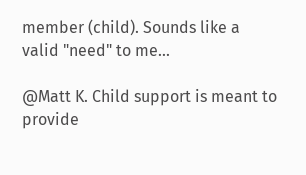member (child). Sounds like a valid "need" to me...

@Matt K. Child support is meant to provide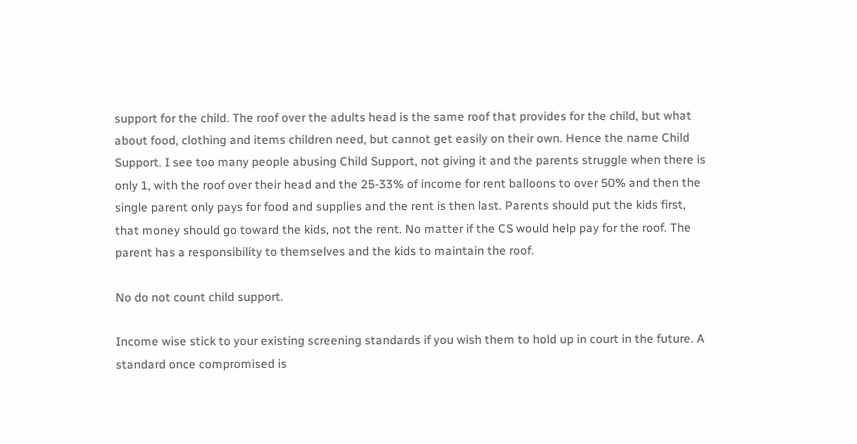support for the child. The roof over the adults head is the same roof that provides for the child, but what about food, clothing and items children need, but cannot get easily on their own. Hence the name Child Support. I see too many people abusing Child Support, not giving it and the parents struggle when there is only 1, with the roof over their head and the 25-33% of income for rent balloons to over 50% and then the single parent only pays for food and supplies and the rent is then last. Parents should put the kids first, that money should go toward the kids, not the rent. No matter if the CS would help pay for the roof. The parent has a responsibility to themselves and the kids to maintain the roof.

No do not count child support.

Income wise stick to your existing screening standards if you wish them to hold up in court in the future. A standard once compromised is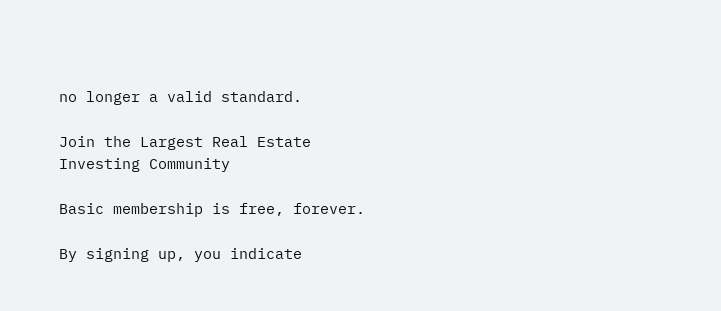no longer a valid standard.

Join the Largest Real Estate Investing Community

Basic membership is free, forever.

By signing up, you indicate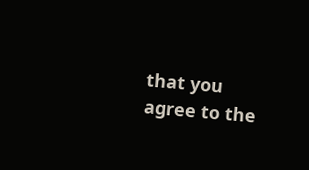that you agree to the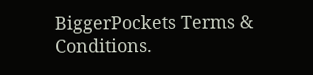BiggerPockets Terms & Conditions.